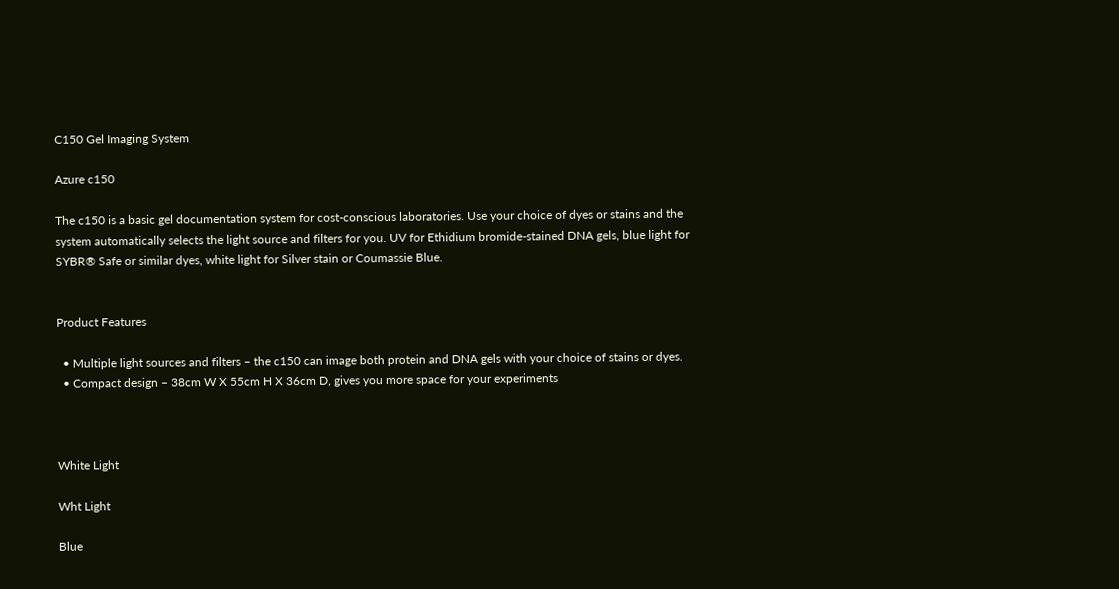C150 Gel Imaging System

Azure c150

The c150 is a basic gel documentation system for cost-conscious laboratories. Use your choice of dyes or stains and the system automatically selects the light source and filters for you. UV for Ethidium bromide-stained DNA gels, blue light for SYBR® Safe or similar dyes, white light for Silver stain or Coumassie Blue.


Product Features

  • Multiple light sources and filters – the c150 can image both protein and DNA gels with your choice of stains or dyes.
  • Compact design – 38cm W X 55cm H X 36cm D, gives you more space for your experiments



White Light

Wht Light

Blue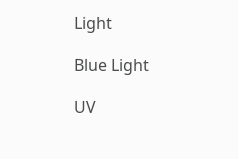Light

Blue Light

UV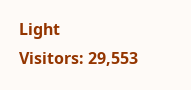Light
Visitors: 29,553